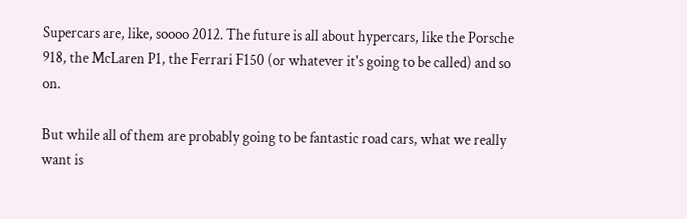Supercars are, like, soooo 2012. The future is all about hypercars, like the Porsche 918, the McLaren P1, the Ferrari F150 (or whatever it's going to be called) and so on.

But while all of them are probably going to be fantastic road cars, what we really want is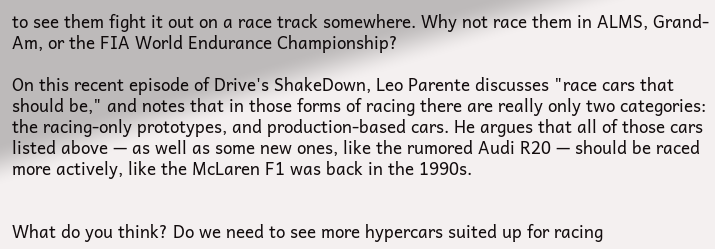to see them fight it out on a race track somewhere. Why not race them in ALMS, Grand-Am, or the FIA World Endurance Championship?

On this recent episode of Drive's ShakeDown, Leo Parente discusses "race cars that should be," and notes that in those forms of racing there are really only two categories: the racing-only prototypes, and production-based cars. He argues that all of those cars listed above — as well as some new ones, like the rumored Audi R20 — should be raced more actively, like the McLaren F1 was back in the 1990s.


What do you think? Do we need to see more hypercars suited up for racing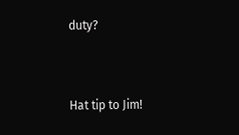duty?


Hat tip to Jim!